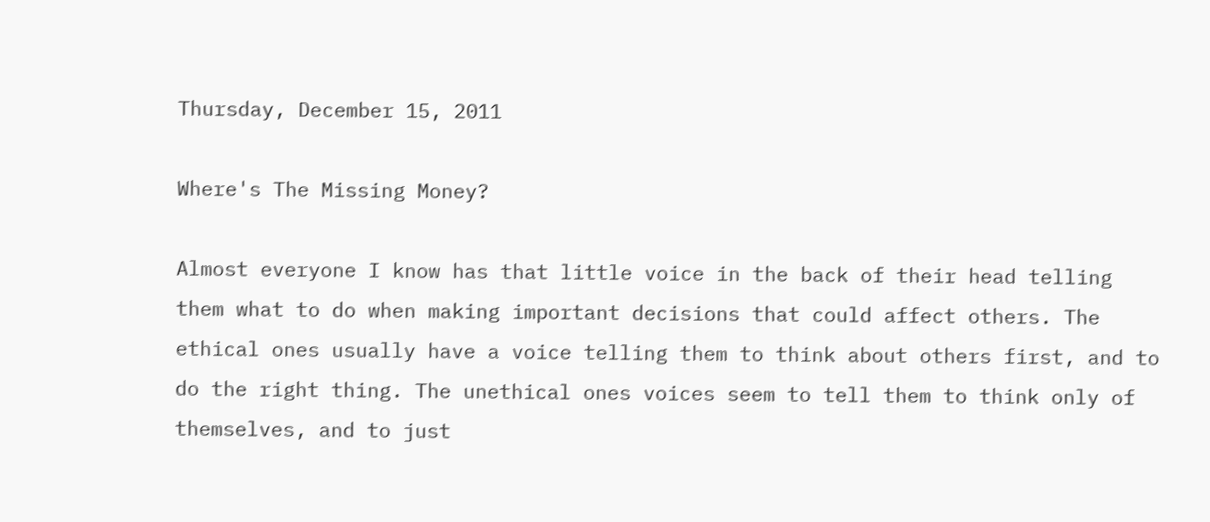Thursday, December 15, 2011

Where's The Missing Money?

Almost everyone I know has that little voice in the back of their head telling them what to do when making important decisions that could affect others. The ethical ones usually have a voice telling them to think about others first, and to do the right thing. The unethical ones voices seem to tell them to think only of themselves, and to just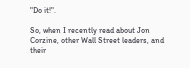"Do it!".

So, when I recently read about Jon Corzine, other Wall Street leaders, and their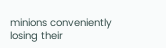minions conveniently losing their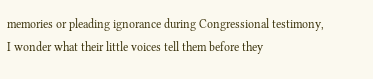memories or pleading ignorance during Congressional testimony, I wonder what their little voices tell them before they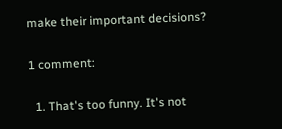make their important decisions?

1 comment:

  1. That's too funny. It's not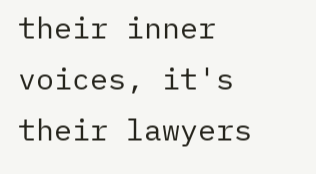their inner voices, it's their lawyers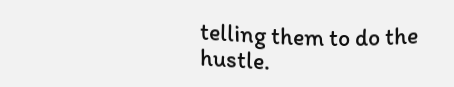telling them to do the hustle.